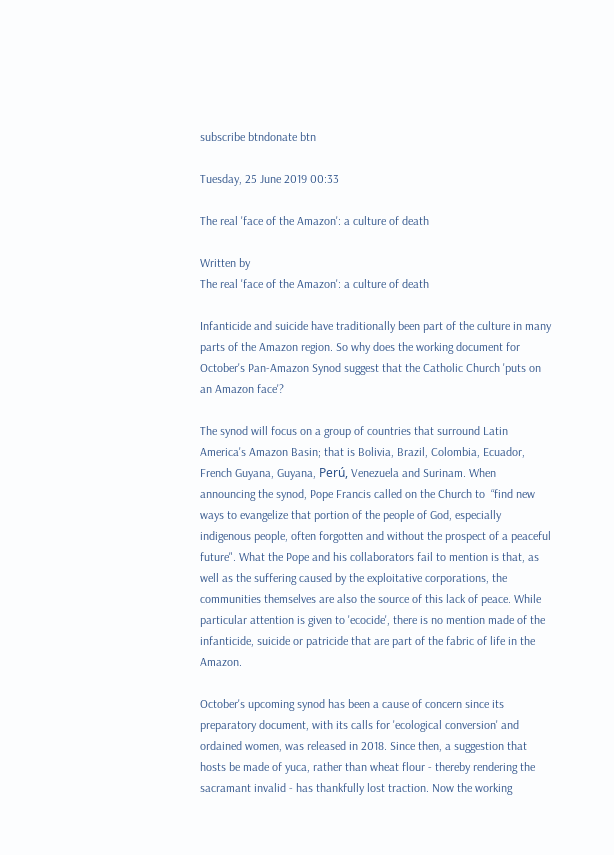subscribe btndonate btn

Tuesday, 25 June 2019 00:33

The real 'face of the Amazon': a culture of death

Written by
The real 'face of the Amazon': a culture of death

Infanticide and suicide have traditionally been part of the culture in many parts of the Amazon region. So why does the working document for October's Pan-Amazon Synod suggest that the Catholic Church 'puts on an Amazon face'?

The synod will focus on a group of countries that surround Latin America's Amazon Basin; that is Bolivia, Brazil, Colombia, Ecuador, French Guyana, Guyana, Perú, Venezuela and Surinam. When announcing the synod, Pope Francis called on the Church to  “find new ways to evangelize that portion of the people of God, especially indigenous people, often forgotten and without the prospect of a peaceful future". What the Pope and his collaborators fail to mention is that, as well as the suffering caused by the exploitative corporations, the communities themselves are also the source of this lack of peace. While particular attention is given to 'ecocide', there is no mention made of the infanticide, suicide or patricide that are part of the fabric of life in the Amazon.

October's upcoming synod has been a cause of concern since its preparatory document, with its calls for 'ecological conversion' and ordained women, was released in 2018. Since then, a suggestion that hosts be made of yuca, rather than wheat flour - thereby rendering the sacramant invalid - has thankfully lost traction. Now the working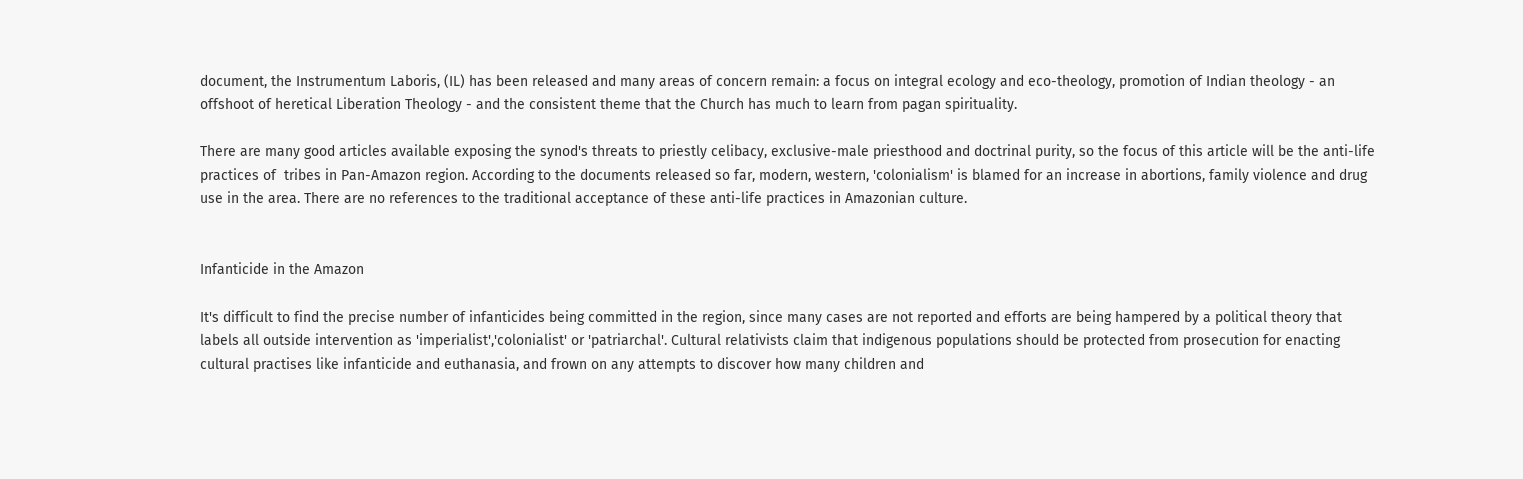document, the Instrumentum Laboris, (IL) has been released and many areas of concern remain: a focus on integral ecology and eco-theology, promotion of Indian theology - an offshoot of heretical Liberation Theology - and the consistent theme that the Church has much to learn from pagan spirituality.

There are many good articles available exposing the synod's threats to priestly celibacy, exclusive-male priesthood and doctrinal purity, so the focus of this article will be the anti-life practices of  tribes in Pan-Amazon region. According to the documents released so far, modern, western, 'colonialism' is blamed for an increase in abortions, family violence and drug use in the area. There are no references to the traditional acceptance of these anti-life practices in Amazonian culture.


Infanticide in the Amazon

It's difficult to find the precise number of infanticides being committed in the region, since many cases are not reported and efforts are being hampered by a political theory that labels all outside intervention as 'imperialist','colonialist' or 'patriarchal'. Cultural relativists claim that indigenous populations should be protected from prosecution for enacting cultural practises like infanticide and euthanasia, and frown on any attempts to discover how many children and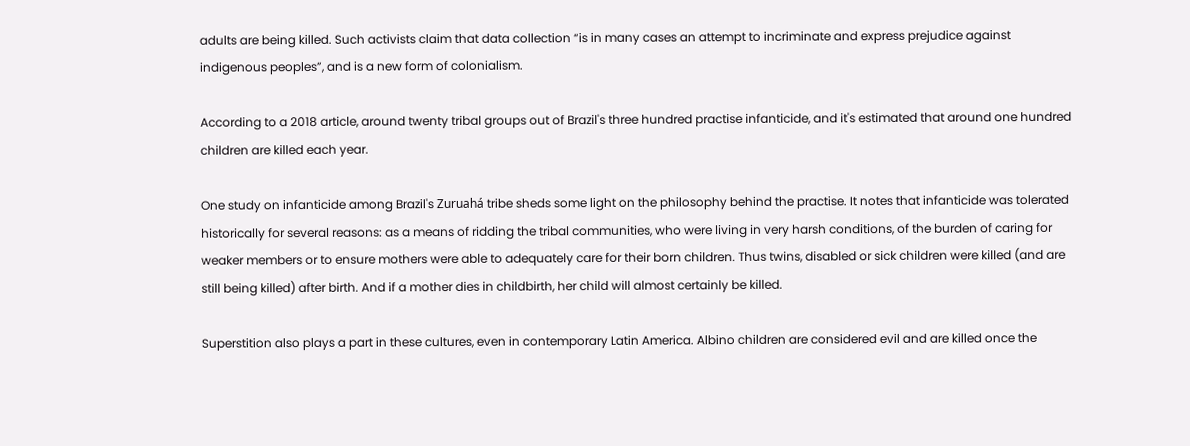adults are being killed. Such activists claim that data collection “is in many cases an attempt to incriminate and express prejudice against indigenous peoples”, and is a new form of colonialism.

According to a 2018 article, around twenty tribal groups out of Brazil's three hundred practise infanticide, and it's estimated that around one hundred children are killed each year.

One study on infanticide among Brazil's Zuruahá tribe sheds some light on the philosophy behind the practise. It notes that infanticide was tolerated historically for several reasons: as a means of ridding the tribal communities, who were living in very harsh conditions, of the burden of caring for weaker members or to ensure mothers were able to adequately care for their born children. Thus twins, disabled or sick children were killed (and are still being killed) after birth. And if a mother dies in childbirth, her child will almost certainly be killed.

Superstition also plays a part in these cultures, even in contemporary Latin America. Albino children are considered evil and are killed once the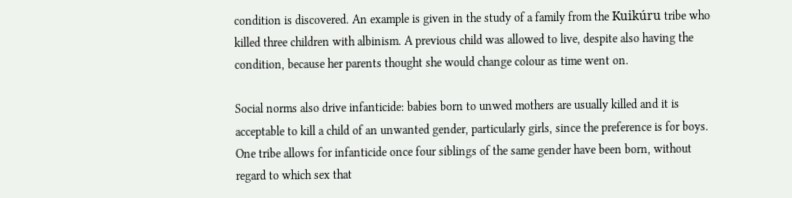condition is discovered. An example is given in the study of a family from the Kuikúru tribe who killed three children with albinism. A previous child was allowed to live, despite also having the condition, because her parents thought she would change colour as time went on.

Social norms also drive infanticide: babies born to unwed mothers are usually killed and it is acceptable to kill a child of an unwanted gender, particularly girls, since the preference is for boys. One tribe allows for infanticide once four siblings of the same gender have been born, without regard to which sex that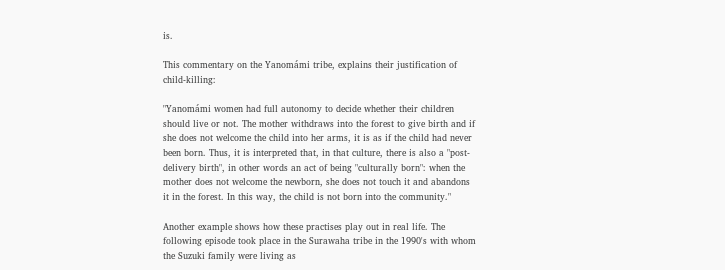is.

This commentary on the Yanomámi tribe, explains their justification of child-killing:

"Yanomámi women had full autonomy to decide whether their children should live or not. The mother withdraws into the forest to give birth and if she does not welcome the child into her arms, it is as if the child had never been born. Thus, it is interpreted that, in that culture, there is also a "post-delivery birth", in other words an act of being "culturally born": when the mother does not welcome the newborn, she does not touch it and abandons it in the forest. In this way, the child is not born into the community."

Another example shows how these practises play out in real life. The following episode took place in the Surawaha tribe in the 1990's with whom the Suzuki family were living as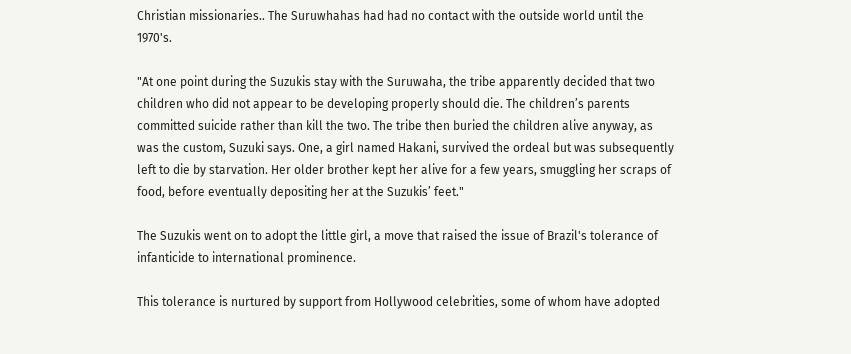Christian missionaries.. The Suruwhahas had had no contact with the outside world until the 1970's.

"At one point during the Suzukis stay with the Suruwaha, the tribe apparently decided that two children who did not appear to be developing properly should die. The children’s parents committed suicide rather than kill the two. The tribe then buried the children alive anyway, as was the custom, Suzuki says. One, a girl named Hakani, survived the ordeal but was subsequently left to die by starvation. Her older brother kept her alive for a few years, smuggling her scraps of food, before eventually depositing her at the Suzukis’ feet."

The Suzukis went on to adopt the little girl, a move that raised the issue of Brazil's tolerance of infanticide to international prominence.

This tolerance is nurtured by support from Hollywood celebrities, some of whom have adopted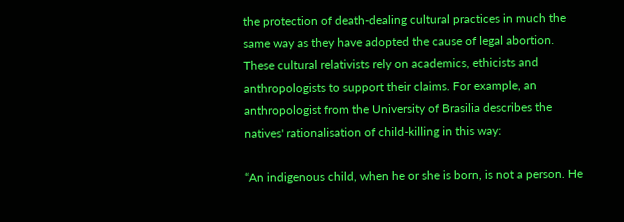the protection of death-dealing cultural practices in much the same way as they have adopted the cause of legal abortion. These cultural relativists rely on academics, ethicists and anthropologists to support their claims. For example, an anthropologist from the University of Brasilia describes the natives' rationalisation of child-killing in this way:

“An indigenous child, when he or she is born, is not a person. He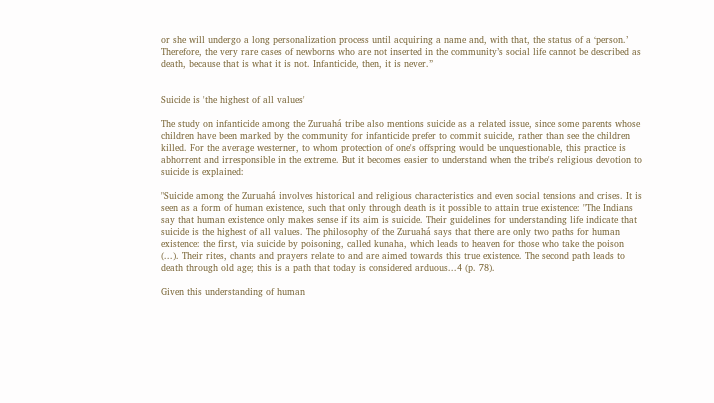or she will undergo a long personalization process until acquiring a name and, with that, the status of a ‘person.’ Therefore, the very rare cases of newborns who are not inserted in the community’s social life cannot be described as death, because that is what it is not. Infanticide, then, it is never.”


Suicide is 'the highest of all values'

The study on infanticide among the Zuruahá tribe also mentions suicide as a related issue, since some parents whose children have been marked by the community for infanticide prefer to commit suicide, rather than see the children killed. For the average westerner, to whom protection of one's offspring would be unquestionable, this practice is abhorrent and irresponsible in the extreme. But it becomes easier to understand when the tribe's religious devotion to suicide is explained:

"Suicide among the Zuruahá involves historical and religious characteristics and even social tensions and crises. It is seen as a form of human existence, such that only through death is it possible to attain true existence: "The Indians say that human existence only makes sense if its aim is suicide. Their guidelines for understanding life indicate that suicide is the highest of all values. The philosophy of the Zuruahá says that there are only two paths for human existence: the first, via suicide by poisoning, called kunaha, which leads to heaven for those who take the poison (...). Their rites, chants and prayers relate to and are aimed towards this true existence. The second path leads to death through old age; this is a path that today is considered arduous...4 (p. 78).

Given this understanding of human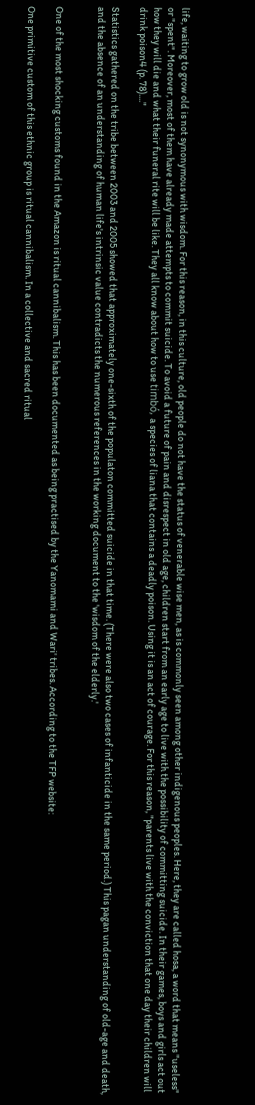life, waiting to grow old is not synonymous with wisdom. For this reason, in this culture, old people do not have the status of venerable wise men, as is commonly seen among other indigenous peoples. Here, they are called hosa, a word that means "useless" or "spent". Moreover, most of them have already made attempts to commit suicide. To avoid a future of pain and disrespect in old age, children start from an early age to live with the possibility of committing suicide. In their games, boys and girls act out how they will die and what their funeral rite will be like. They all know about how to use timbó, a species of liana that contains a deadly poison. Using it is an act of courage. For this reason, "parents live with the conviction that one day their children will drink poison4 (p. 78)...."

Statistics gathered on the tribe between 2003 and 2005 showed that approximately one-sixth of the populaton committed suicide in that time. (There were also two cases of infanticide in the same period.) This pagan understanding of old-age and death, and the absence of an understanding of human life's intrinsic value contradicts the numerous references in the working document to the 'wisdom of the elderly.'


One of the most shocking customs found in the Amazon is ritual cannibalism. This has been documented as being practised by the Yanomami and Wari' tribes. According to the TFP website:

One primitive custom of this ethnic group is ritual cannibalism. In a collective and sacred ritual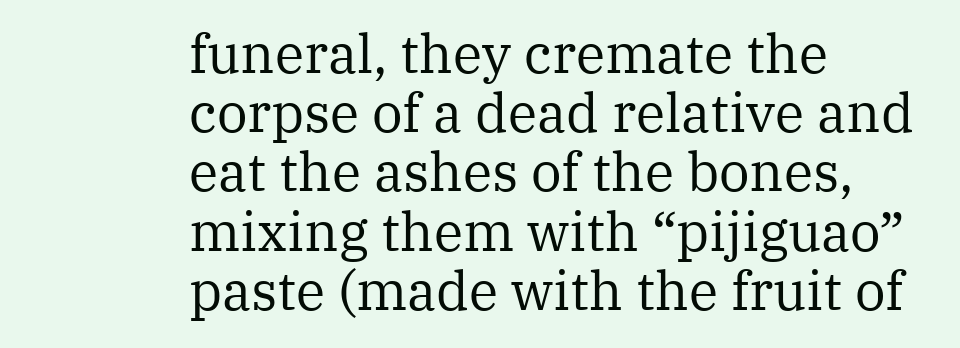funeral, they cremate the corpse of a dead relative and eat the ashes of the bones, mixing them with “pijiguao” paste (made with the fruit of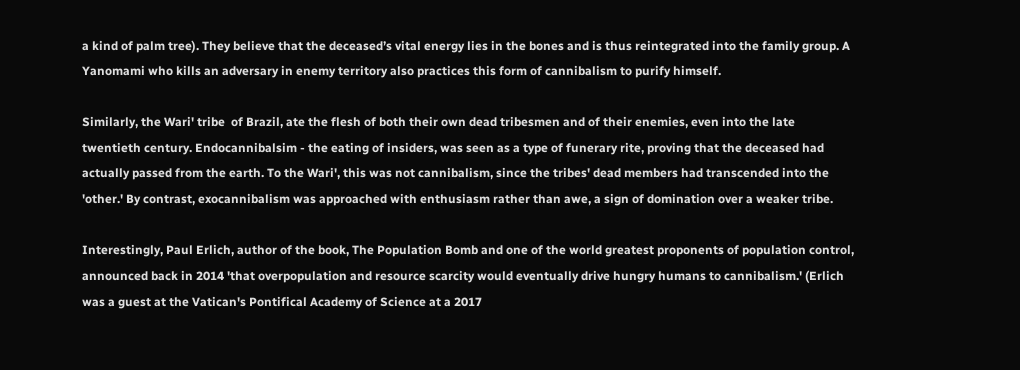a kind of palm tree). They believe that the deceased’s vital energy lies in the bones and is thus reintegrated into the family group. A Yanomami who kills an adversary in enemy territory also practices this form of cannibalism to purify himself.

Similarly, the Wari' tribe  of Brazil, ate the flesh of both their own dead tribesmen and of their enemies, even into the late twentieth century. Endocannibalsim - the eating of insiders, was seen as a type of funerary rite, proving that the deceased had actually passed from the earth. To the Wari', this was not cannibalism, since the tribes' dead members had transcended into the 'other.' By contrast, exocannibalism was approached with enthusiasm rather than awe, a sign of domination over a weaker tribe.

Interestingly, Paul Erlich, author of the book, The Population Bomb and one of the world greatest proponents of population control, announced back in 2014 'that overpopulation and resource scarcity would eventually drive hungry humans to cannibalism.' (Erlich was a guest at the Vatican's Pontifical Academy of Science at a 2017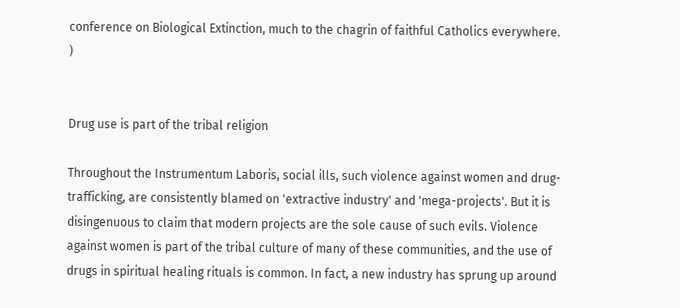conference on Biological Extinction, much to the chagrin of faithful Catholics everywhere. )


Drug use is part of the tribal religion

Throughout the Instrumentum Laboris, social ills, such violence against women and drug-trafficking, are consistently blamed on 'extractive industry' and 'mega-projects'. But it is disingenuous to claim that modern projects are the sole cause of such evils. Violence against women is part of the tribal culture of many of these communities, and the use of drugs in spiritual healing rituals is common. In fact, a new industry has sprung up around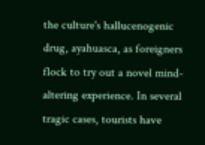the culture's hallucenogenic drug, ayahuasca, as foreigners flock to try out a novel mind-altering experience. In several tragic cases, tourists have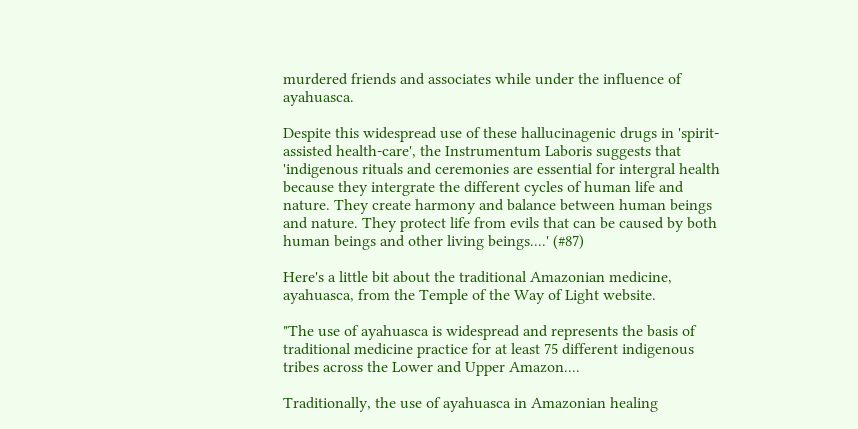murdered friends and associates while under the influence of ayahuasca.

Despite this widespread use of these hallucinagenic drugs in 'spirit-assisted health-care', the Instrumentum Laboris suggests that 'indigenous rituals and ceremonies are essential for intergral health because they intergrate the different cycles of human life and nature. They create harmony and balance between human beings and nature. They protect life from evils that can be caused by both human beings and other living beings....' (#87)

Here's a little bit about the traditional Amazonian medicine, ayahuasca, from the Temple of the Way of Light website.

"The use of ayahuasca is widespread and represents the basis of traditional medicine practice for at least 75 different indigenous tribes across the Lower and Upper Amazon....

Traditionally, the use of ayahuasca in Amazonian healing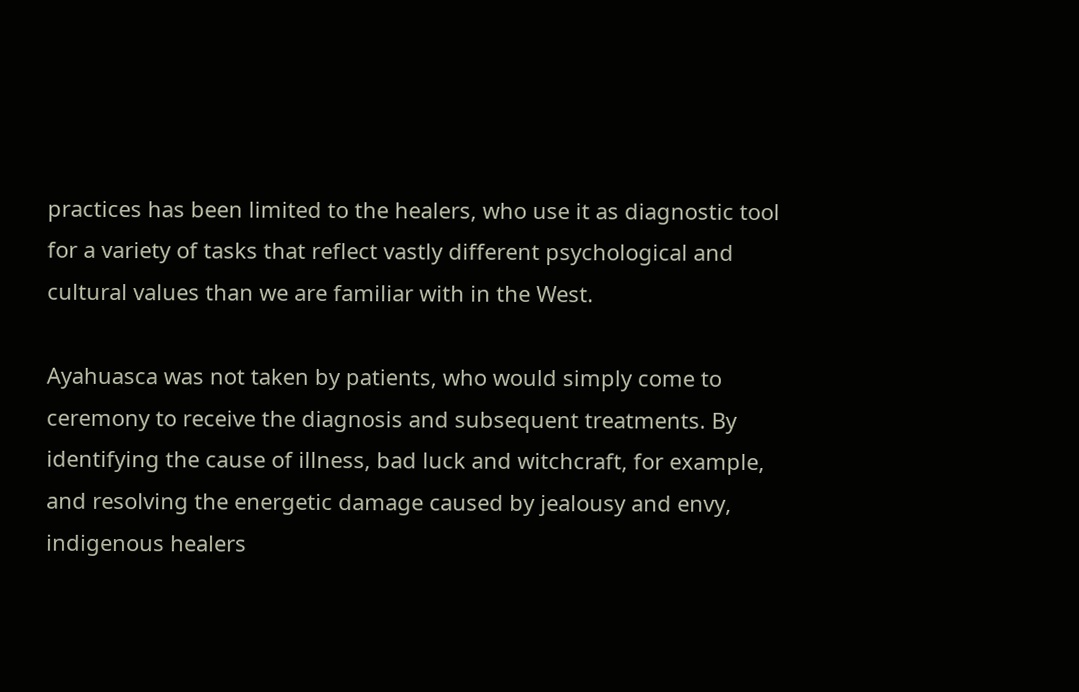practices has been limited to the healers, who use it as diagnostic tool for a variety of tasks that reflect vastly different psychological and cultural values than we are familiar with in the West.

Ayahuasca was not taken by patients, who would simply come to ceremony to receive the diagnosis and subsequent treatments. By identifying the cause of illness, bad luck and witchcraft, for example, and resolving the energetic damage caused by jealousy and envy, indigenous healers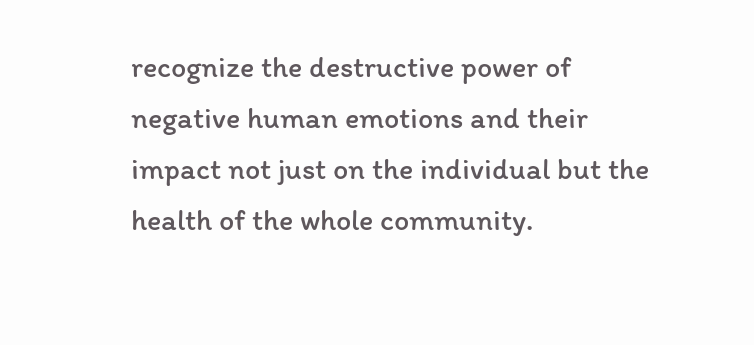recognize the destructive power of negative human emotions and their impact not just on the individual but the health of the whole community.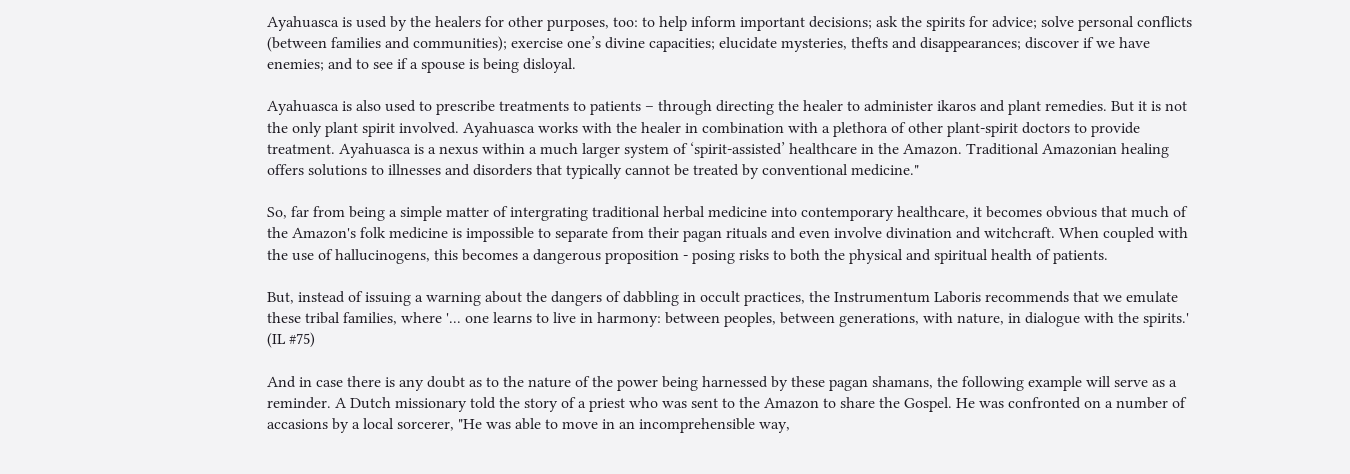Ayahuasca is used by the healers for other purposes, too: to help inform important decisions; ask the spirits for advice; solve personal conflicts (between families and communities); exercise one’s divine capacities; elucidate mysteries, thefts and disappearances; discover if we have enemies; and to see if a spouse is being disloyal.

Ayahuasca is also used to prescribe treatments to patients – through directing the healer to administer ikaros and plant remedies. But it is not the only plant spirit involved. Ayahuasca works with the healer in combination with a plethora of other plant-spirit doctors to provide treatment. Ayahuasca is a nexus within a much larger system of ‘spirit-assisted’ healthcare in the Amazon. Traditional Amazonian healing offers solutions to illnesses and disorders that typically cannot be treated by conventional medicine."

So, far from being a simple matter of intergrating traditional herbal medicine into contemporary healthcare, it becomes obvious that much of the Amazon's folk medicine is impossible to separate from their pagan rituals and even involve divination and witchcraft. When coupled with the use of hallucinogens, this becomes a dangerous proposition - posing risks to both the physical and spiritual health of patients.

But, instead of issuing a warning about the dangers of dabbling in occult practices, the Instrumentum Laboris recommends that we emulate these tribal families, where '... one learns to live in harmony: between peoples, between generations, with nature, in dialogue with the spirits.' (IL #75)

And in case there is any doubt as to the nature of the power being harnessed by these pagan shamans, the following example will serve as a reminder. A Dutch missionary told the story of a priest who was sent to the Amazon to share the Gospel. He was confronted on a number of accasions by a local sorcerer, "He was able to move in an incomprehensible way,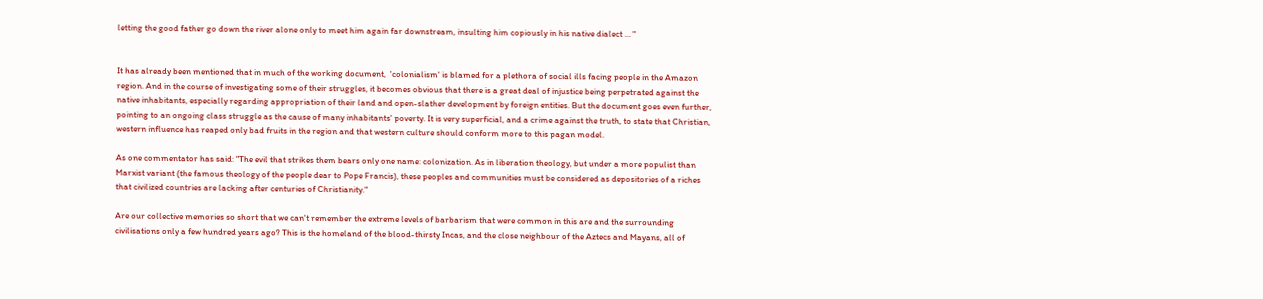letting the good father go down the river alone only to meet him again far downstream, insulting him copiously in his native dialect … "


It has already been mentioned that in much of the working document,  'colonialism' is blamed for a plethora of social ills facing people in the Amazon region. And in the course of investigating some of their struggles, it becomes obvious that there is a great deal of injustice being perpetrated against the native inhabitants, especially regarding appropriation of their land and open-slather development by foreign entities. But the document goes even further, pointing to an ongoing class struggle as the cause of many inhabitants' poverty. It is very superficial, and a crime against the truth, to state that Christian, western influence has reaped only bad fruits in the region and that western culture should conform more to this pagan model.

As one commentator has said: "The evil that strikes them bears only one name: colonization. As in liberation theology, but under a more populist than Marxist variant (the famous theology of the people dear to Pope Francis), these peoples and communities must be considered as depositories of a riches that civilized countries are lacking after centuries of Christianity."

Are our collective memories so short that we can't remember the extreme levels of barbarism that were common in this are and the surrounding civilisations only a few hundred years ago? This is the homeland of the blood-thirsty Incas, and the close neighbour of the Aztecs and Mayans, all of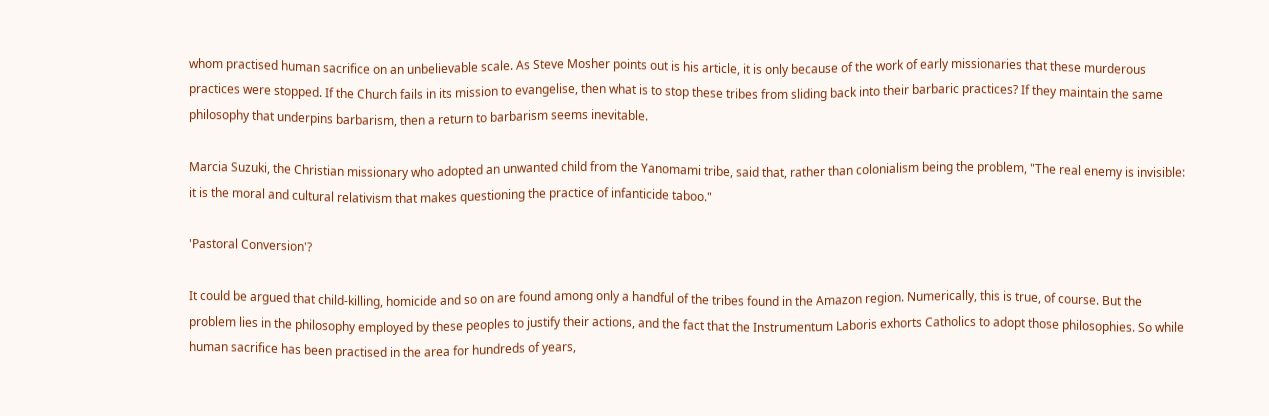whom practised human sacrifice on an unbelievable scale. As Steve Mosher points out is his article, it is only because of the work of early missionaries that these murderous practices were stopped. If the Church fails in its mission to evangelise, then what is to stop these tribes from sliding back into their barbaric practices? If they maintain the same philosophy that underpins barbarism, then a return to barbarism seems inevitable.

Marcia Suzuki, the Christian missionary who adopted an unwanted child from the Yanomami tribe, said that, rather than colonialism being the problem, "The real enemy is invisible: it is the moral and cultural relativism that makes questioning the practice of infanticide taboo."

'Pastoral Conversion'?

It could be argued that child-killing, homicide and so on are found among only a handful of the tribes found in the Amazon region. Numerically, this is true, of course. But the problem lies in the philosophy employed by these peoples to justify their actions, and the fact that the Instrumentum Laboris exhorts Catholics to adopt those philosophies. So while human sacrifice has been practised in the area for hundreds of years,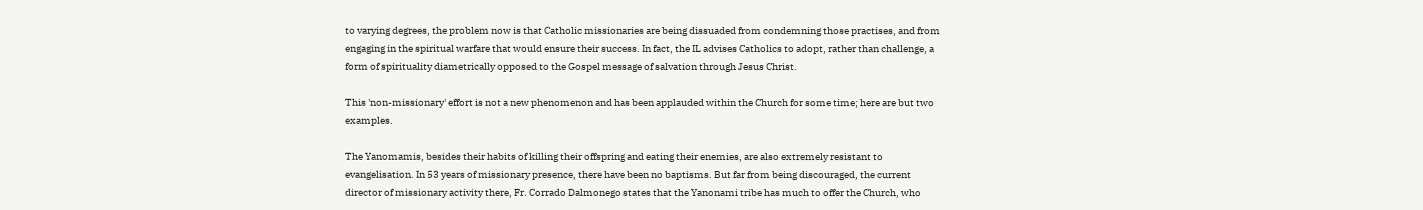to varying degrees, the problem now is that Catholic missionaries are being dissuaded from condemning those practises, and from engaging in the spiritual warfare that would ensure their success. In fact, the IL advises Catholics to adopt, rather than challenge, a form of spirituality diametrically opposed to the Gospel message of salvation through Jesus Christ.

This 'non-missionary' effort is not a new phenomenon and has been applauded within the Church for some time; here are but two examples.

The Yanomamis, besides their habits of killing their offspring and eating their enemies, are also extremely resistant to evangelisation. In 53 years of missionary presence, there have been no baptisms. But far from being discouraged, the current director of missionary activity there, Fr. Corrado Dalmonego states that the Yanonami tribe has much to offer the Church, who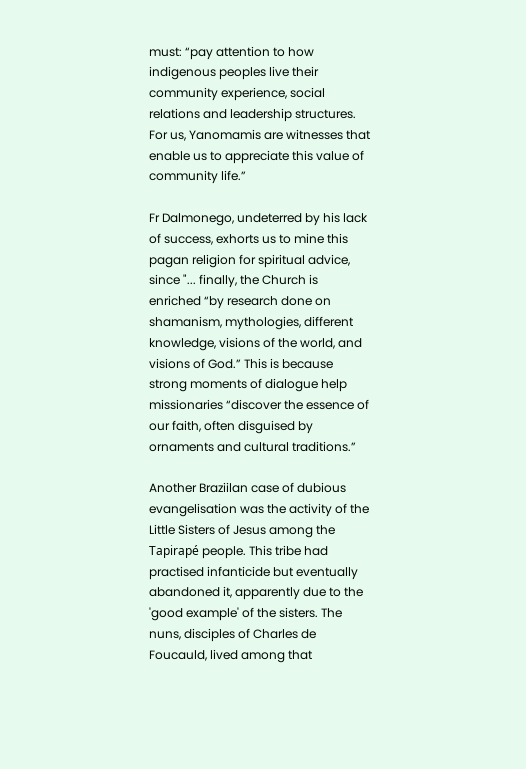must: “pay attention to how indigenous peoples live their community experience, social relations and leadership structures. For us, Yanomamis are witnesses that enable us to appreciate this value of community life.”

Fr Dalmonego, undeterred by his lack of success, exhorts us to mine this pagan religion for spiritual advice, since "... finally, the Church is enriched “by research done on shamanism, mythologies, different knowledge, visions of the world, and visions of God.” This is because strong moments of dialogue help missionaries “discover the essence of our faith, often disguised by ornaments and cultural traditions.”

Another Braziilan case of dubious evangelisation was the activity of the Little Sisters of Jesus among the Tapirapé people. This tribe had practised infanticide but eventually abandoned it, apparently due to the 'good example' of the sisters. The nuns, disciples of Charles de Foucauld, lived among that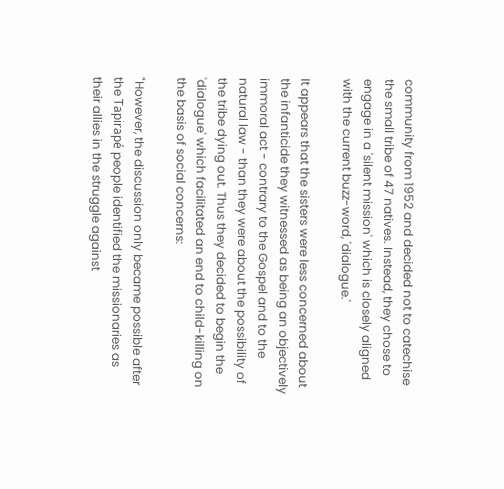community from 1952 and decided not to catechise the small tribe of 47 natives. Instead, they chose to engage in a 'silent mission' which is closely aligned with the current buzz-word, 'dialogue.'

It appears that the sisters were less concerned about the infanticide they witnessed as being an objectively immoral act - contrary to the Gospel and to the natural law - than they were about the possibility of the tribe dying out. Thus they decided to begin the 'dialogue' which facilitated an end to child-killing on the basis of social concerns:

"However, the discussion only became possible after the Tapirapé people identified the missionaries as their allies in the struggle against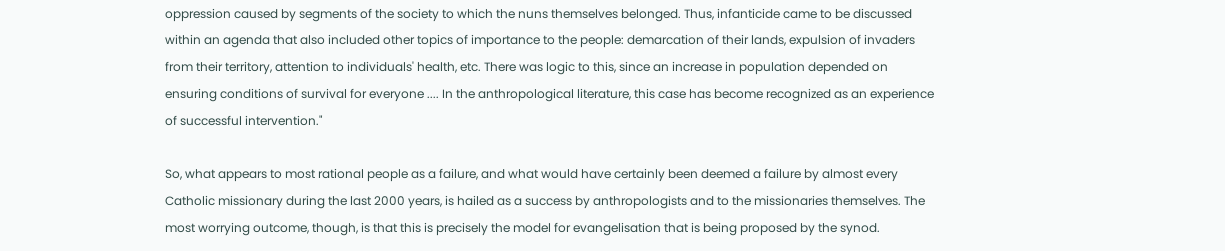oppression caused by segments of the society to which the nuns themselves belonged. Thus, infanticide came to be discussed within an agenda that also included other topics of importance to the people: demarcation of their lands, expulsion of invaders from their territory, attention to individuals' health, etc. There was logic to this, since an increase in population depended on ensuring conditions of survival for everyone .... In the anthropological literature, this case has become recognized as an experience of successful intervention."

So, what appears to most rational people as a failure, and what would have certainly been deemed a failure by almost every Catholic missionary during the last 2000 years, is hailed as a success by anthropologists and to the missionaries themselves. The most worrying outcome, though, is that this is precisely the model for evangelisation that is being proposed by the synod.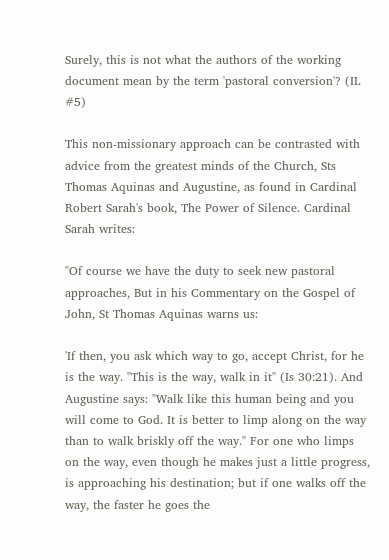Surely, this is not what the authors of the working document mean by the term 'pastoral conversion'? (IL #5)

This non-missionary approach can be contrasted with advice from the greatest minds of the Church, Sts Thomas Aquinas and Augustine, as found in Cardinal Robert Sarah's book, The Power of Silence. Cardinal Sarah writes:

"Of course we have the duty to seek new pastoral approaches, But in his Commentary on the Gospel of John, St Thomas Aquinas warns us:

'If then, you ask which way to go, accept Christ, for he is the way. "This is the way, walk in it" (Is 30:21). And Augustine says: "Walk like this human being and you will come to God. It is better to limp along on the way than to walk briskly off the way." For one who limps on the way, even though he makes just a little progress, is approaching his destination; but if one walks off the way, the faster he goes the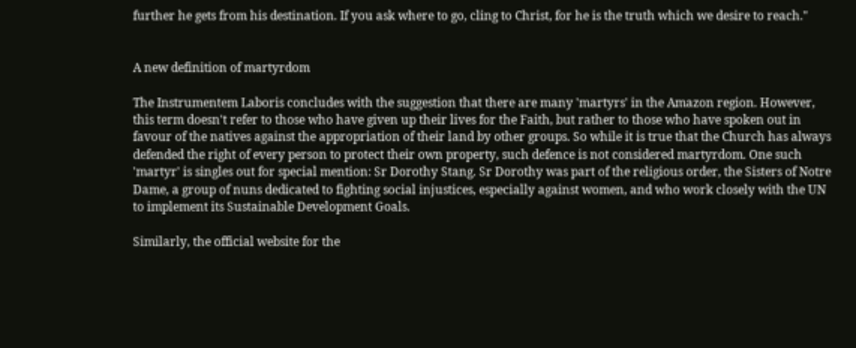further he gets from his destination. If you ask where to go, cling to Christ, for he is the truth which we desire to reach."


A new definition of martyrdom

The Instrumentem Laboris concludes with the suggestion that there are many 'martyrs' in the Amazon region. However, this term doesn't refer to those who have given up their lives for the Faith, but rather to those who have spoken out in favour of the natives against the appropriation of their land by other groups. So while it is true that the Church has always defended the right of every person to protect their own property, such defence is not considered martyrdom. One such 'martyr' is singles out for special mention: Sr Dorothy Stang. Sr Dorothy was part of the religious order, the Sisters of Notre Dame, a group of nuns dedicated to fighting social injustices, especially against women, and who work closely with the UN to implement its Sustainable Development Goals.

Similarly, the official website for the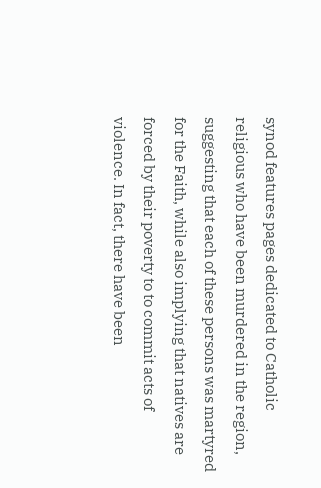synod features pages dedicated to Catholic religious who have been murdered in the region, suggesting that each of these persons was martyred for the Faith, while also implying that natives are forced by their poverty to to commit acts of violence. In fact, there have been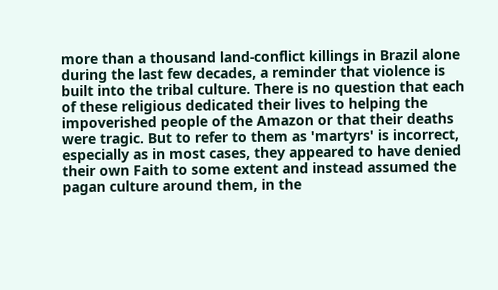more than a thousand land-conflict killings in Brazil alone during the last few decades, a reminder that violence is built into the tribal culture. There is no question that each of these religious dedicated their lives to helping the impoverished people of the Amazon or that their deaths were tragic. But to refer to them as 'martyrs' is incorrect, especially as in most cases, they appeared to have denied their own Faith to some extent and instead assumed the pagan culture around them, in the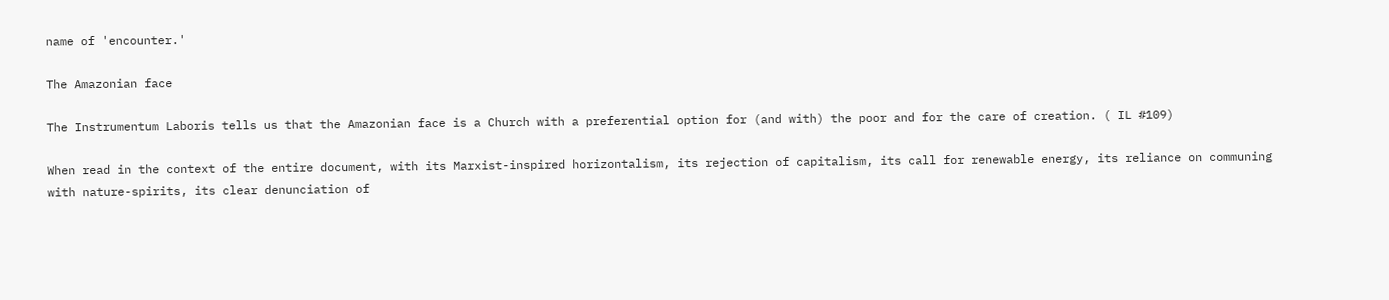name of 'encounter.'

The Amazonian face

The Instrumentum Laboris tells us that the Amazonian face is a Church with a preferential option for (and with) the poor and for the care of creation. ( IL #109)

When read in the context of the entire document, with its Marxist-inspired horizontalism, its rejection of capitalism, its call for renewable energy, its reliance on communing with nature-spirits, its clear denunciation of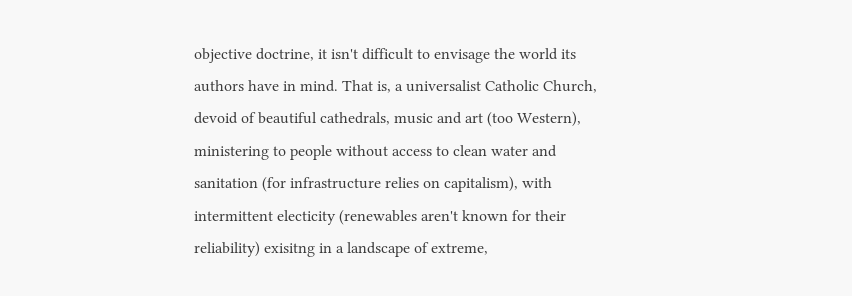objective doctrine, it isn't difficult to envisage the world its authors have in mind. That is, a universalist Catholic Church, devoid of beautiful cathedrals, music and art (too Western), ministering to people without access to clean water and sanitation (for infrastructure relies on capitalism), with intermittent electicity (renewables aren't known for their reliability) exisitng in a landscape of extreme,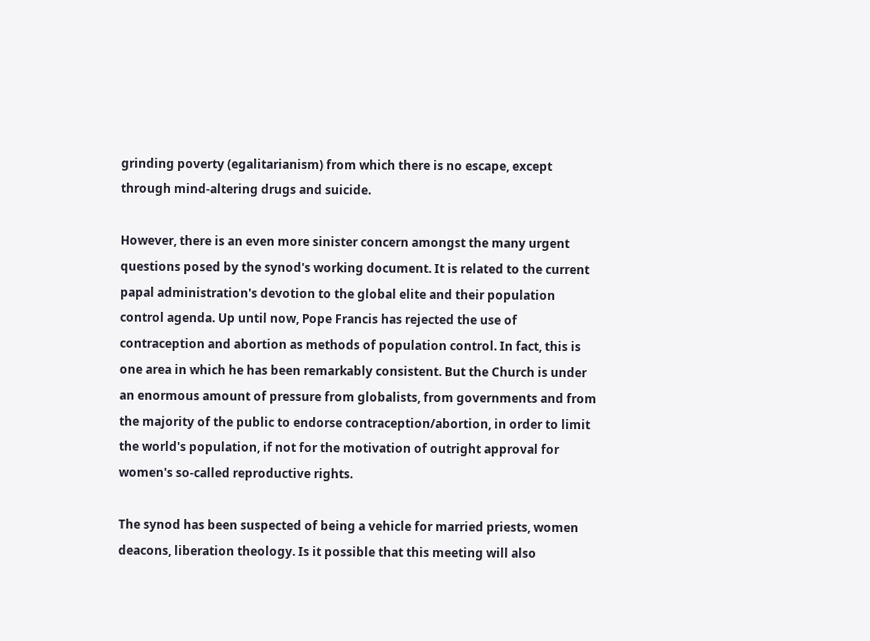grinding poverty (egalitarianism) from which there is no escape, except through mind-altering drugs and suicide.

However, there is an even more sinister concern amongst the many urgent questions posed by the synod's working document. It is related to the current papal administration's devotion to the global elite and their population control agenda. Up until now, Pope Francis has rejected the use of contraception and abortion as methods of population control. In fact, this is one area in which he has been remarkably consistent. But the Church is under an enormous amount of pressure from globalists, from governments and from the majority of the public to endorse contraception/abortion, in order to limit the world's population, if not for the motivation of outright approval for women's so-called reproductive rights.

The synod has been suspected of being a vehicle for married priests, women deacons, liberation theology. Is it possible that this meeting will also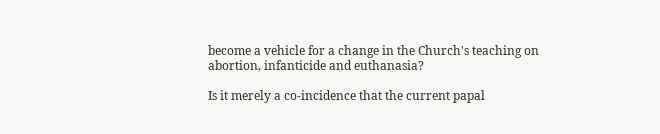become a vehicle for a change in the Church's teaching on abortion, infanticide and euthanasia?

Is it merely a co-incidence that the current papal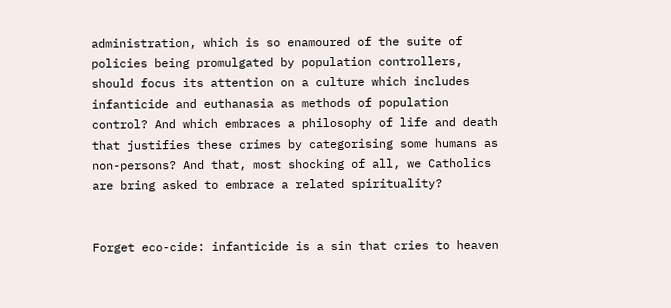administration, which is so enamoured of the suite of policies being promulgated by population controllers, should focus its attention on a culture which includes infanticide and euthanasia as methods of population control? And which embraces a philosophy of life and death that justifies these crimes by categorising some humans as non-persons? And that, most shocking of all, we Catholics are bring asked to embrace a related spirituality?


Forget eco-cide: infanticide is a sin that cries to heaven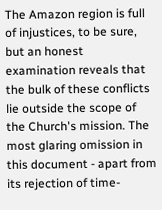The Amazon region is full of injustices, to be sure, but an honest examination reveals that the bulk of these conflicts lie outside the scope of the Church's mission. The most glaring omission in this document - apart from its rejection of time-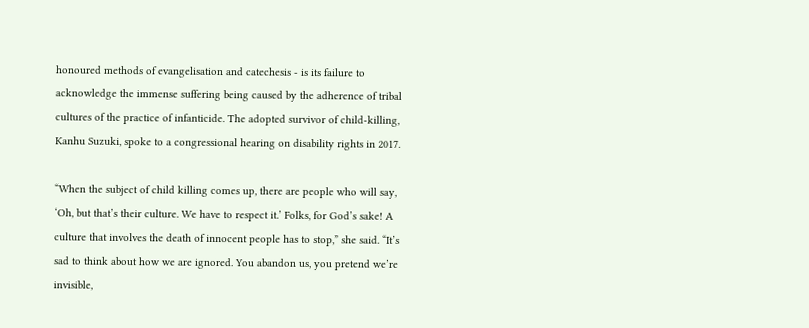honoured methods of evangelisation and catechesis - is its failure to acknowledge the immense suffering being caused by the adherence of tribal cultures of the practice of infanticide. The adopted survivor of child-killing, Kanhu Suzuki, spoke to a congressional hearing on disability rights in 2017.

“When the subject of child killing comes up, there are people who will say, ‘Oh, but that’s their culture. We have to respect it.’ Folks, for God’s sake! A culture that involves the death of innocent people has to stop,” she said. “It’s sad to think about how we are ignored. You abandon us, you pretend we’re invisible,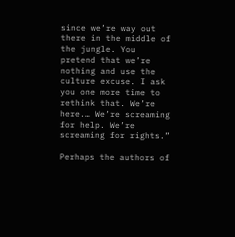since we’re way out there in the middle of the jungle. You pretend that we’re nothing and use the culture excuse. I ask you one more time to rethink that. We’re here.… We’re screaming for help. We’re screaming for rights.”

Perhaps the authors of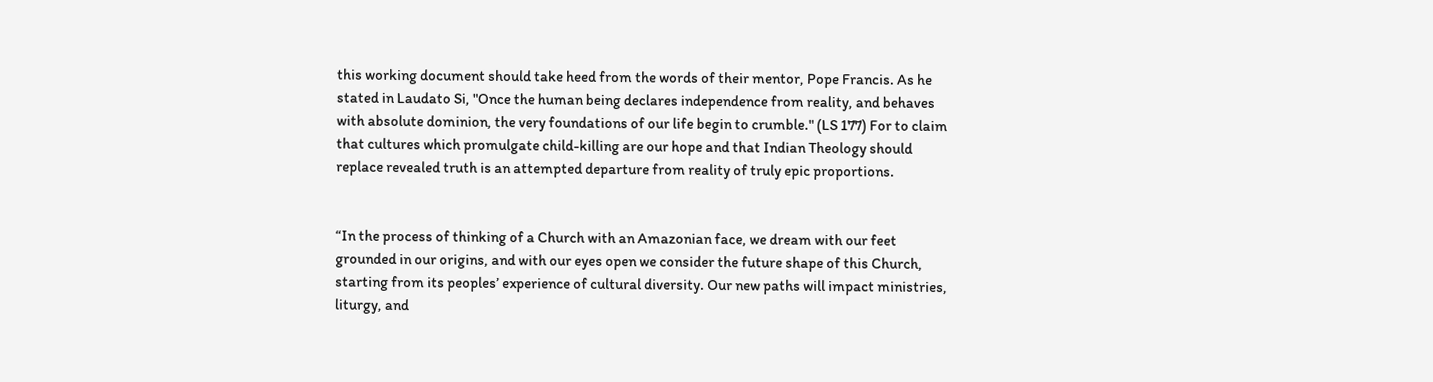this working document should take heed from the words of their mentor, Pope Francis. As he stated in Laudato Si, "Once the human being declares independence from reality, and behaves with absolute dominion, the very foundations of our life begin to crumble." (LS 177) For to claim that cultures which promulgate child-killing are our hope and that Indian Theology should replace revealed truth is an attempted departure from reality of truly epic proportions.


“In the process of thinking of a Church with an Amazonian face, we dream with our feet grounded in our origins, and with our eyes open we consider the future shape of this Church, starting from its peoples’ experience of cultural diversity. Our new paths will impact ministries, liturgy, and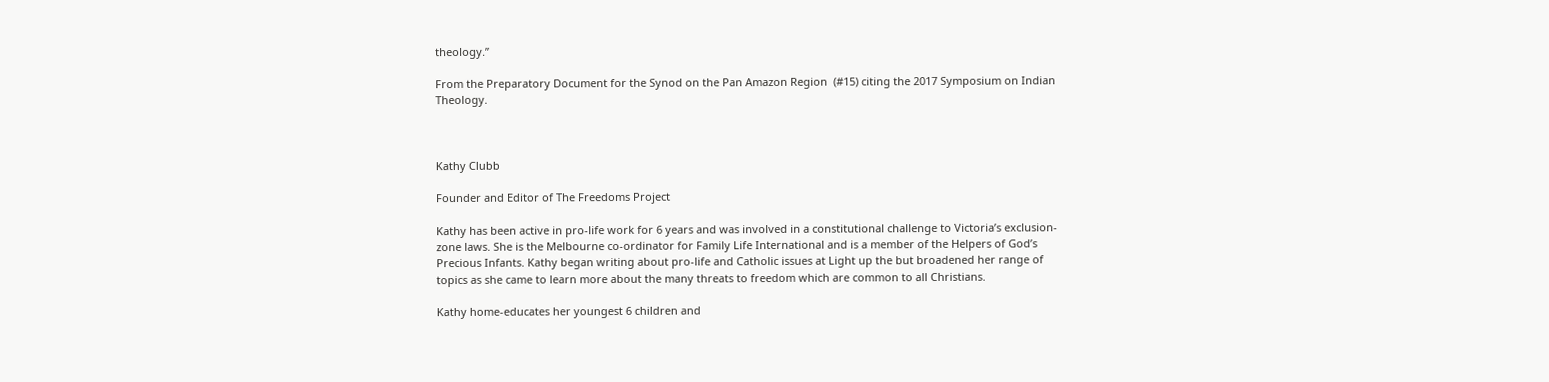theology.”

From the Preparatory Document for the Synod on the Pan Amazon Region  (#15) citing the 2017 Symposium on Indian Theology.



Kathy Clubb

Founder and Editor of The Freedoms Project

Kathy has been active in pro-life work for 6 years and was involved in a constitutional challenge to Victoria’s exclusion-zone laws. She is the Melbourne co-ordinator for Family Life International and is a member of the Helpers of God’s Precious Infants. Kathy began writing about pro-life and Catholic issues at Light up the but broadened her range of topics as she came to learn more about the many threats to freedom which are common to all Christians.

Kathy home-educates her youngest 6 children and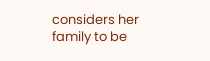considers her family to be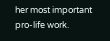her most important pro-life work.